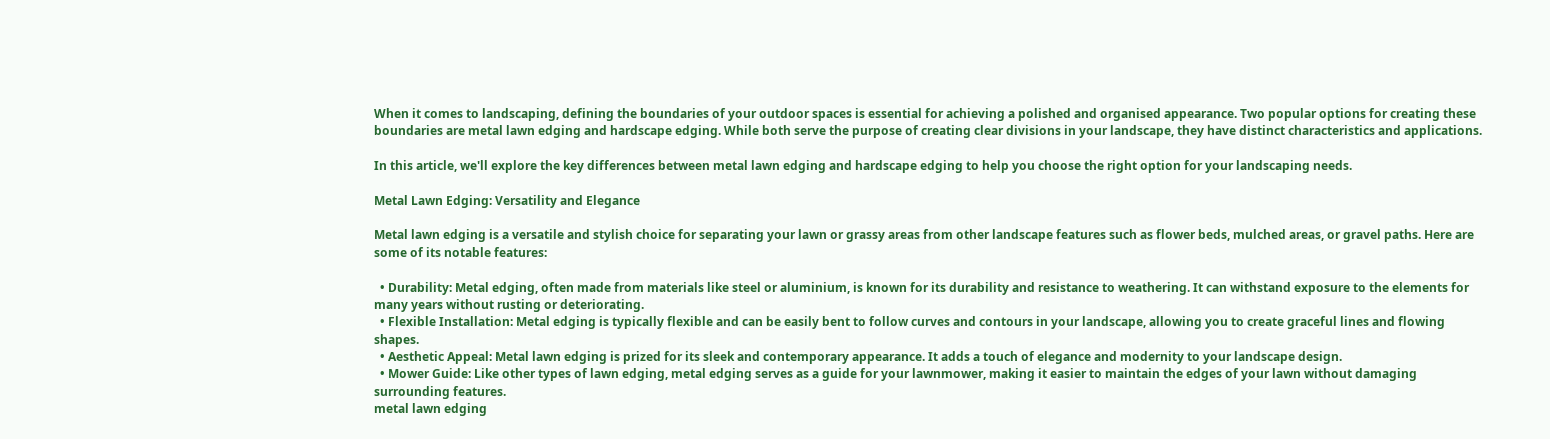When it comes to landscaping, defining the boundaries of your outdoor spaces is essential for achieving a polished and organised appearance. Two popular options for creating these boundaries are metal lawn edging and hardscape edging. While both serve the purpose of creating clear divisions in your landscape, they have distinct characteristics and applications.

In this article, we'll explore the key differences between metal lawn edging and hardscape edging to help you choose the right option for your landscaping needs.

Metal Lawn Edging: Versatility and Elegance

Metal lawn edging is a versatile and stylish choice for separating your lawn or grassy areas from other landscape features such as flower beds, mulched areas, or gravel paths. Here are some of its notable features:

  • Durability: Metal edging, often made from materials like steel or aluminium, is known for its durability and resistance to weathering. It can withstand exposure to the elements for many years without rusting or deteriorating.
  • Flexible Installation: Metal edging is typically flexible and can be easily bent to follow curves and contours in your landscape, allowing you to create graceful lines and flowing shapes.
  • Aesthetic Appeal: Metal lawn edging is prized for its sleek and contemporary appearance. It adds a touch of elegance and modernity to your landscape design.
  • Mower Guide: Like other types of lawn edging, metal edging serves as a guide for your lawnmower, making it easier to maintain the edges of your lawn without damaging surrounding features.
metal lawn edging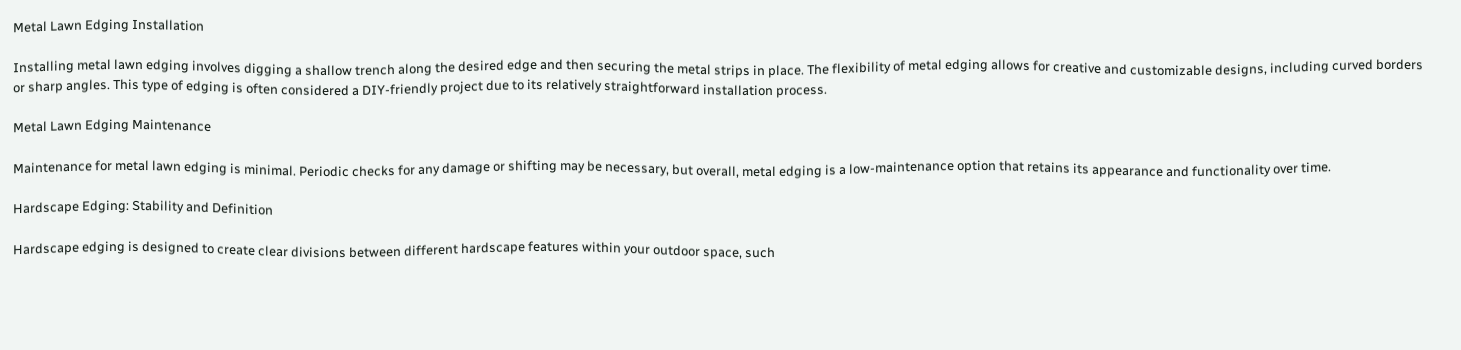Metal Lawn Edging Installation

Installing metal lawn edging involves digging a shallow trench along the desired edge and then securing the metal strips in place. The flexibility of metal edging allows for creative and customizable designs, including curved borders or sharp angles. This type of edging is often considered a DIY-friendly project due to its relatively straightforward installation process.

Metal Lawn Edging Maintenance

Maintenance for metal lawn edging is minimal. Periodic checks for any damage or shifting may be necessary, but overall, metal edging is a low-maintenance option that retains its appearance and functionality over time.

Hardscape Edging: Stability and Definition

Hardscape edging is designed to create clear divisions between different hardscape features within your outdoor space, such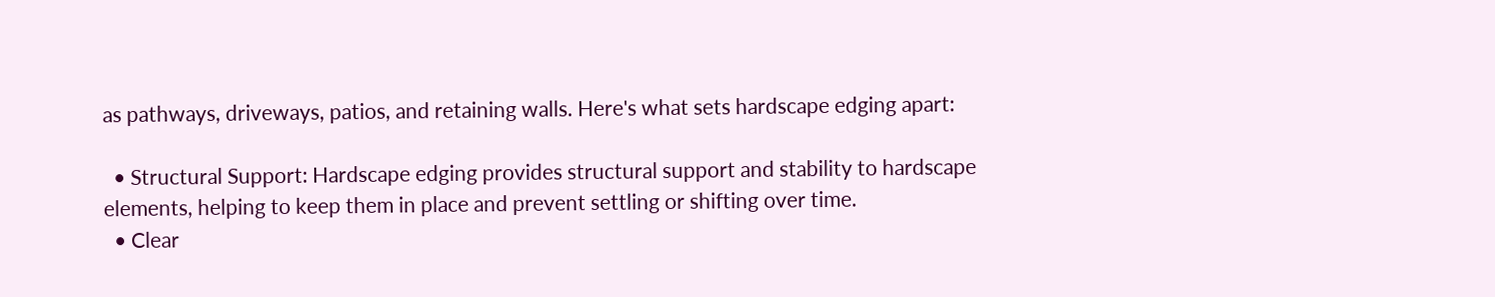as pathways, driveways, patios, and retaining walls. Here's what sets hardscape edging apart:

  • Structural Support: Hardscape edging provides structural support and stability to hardscape elements, helping to keep them in place and prevent settling or shifting over time.
  • Clear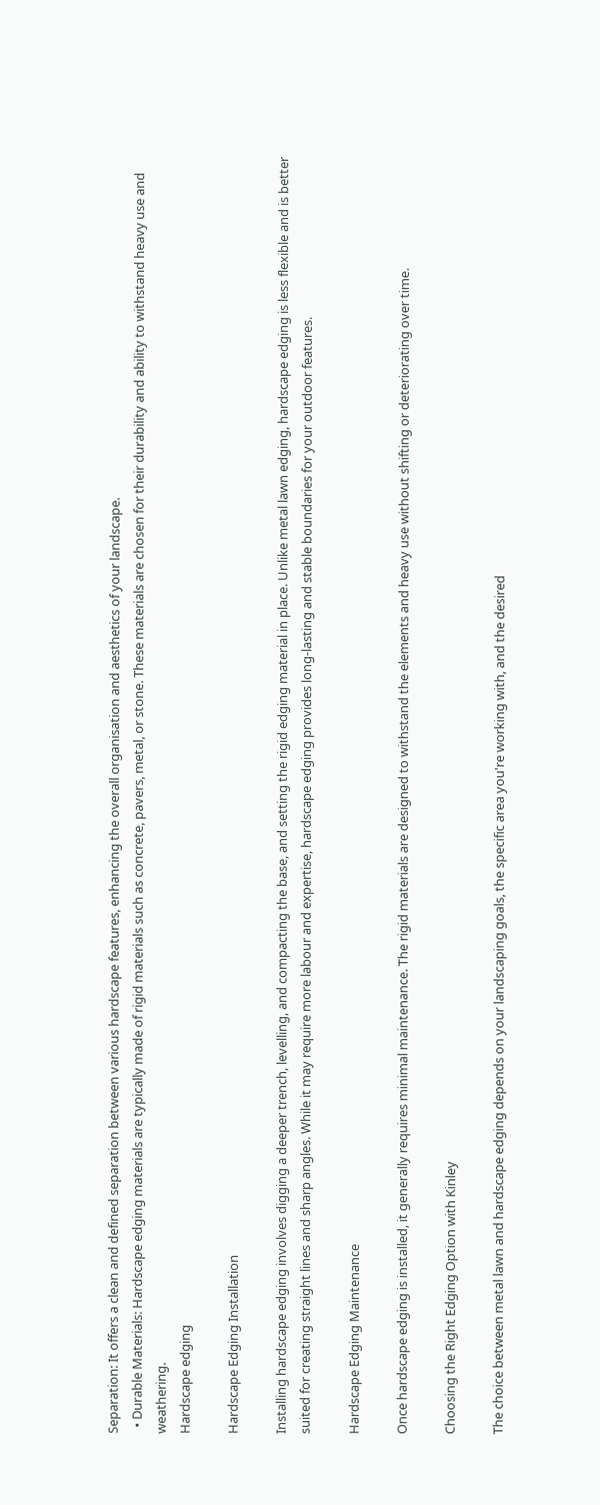Separation: It offers a clean and defined separation between various hardscape features, enhancing the overall organisation and aesthetics of your landscape.
  • Durable Materials: Hardscape edging materials are typically made of rigid materials such as concrete, pavers, metal, or stone. These materials are chosen for their durability and ability to withstand heavy use and weathering.
Hardscape edging

Hardscape Edging Installation

Installing hardscape edging involves digging a deeper trench, levelling, and compacting the base, and setting the rigid edging material in place. Unlike metal lawn edging, hardscape edging is less flexible and is better suited for creating straight lines and sharp angles. While it may require more labour and expertise, hardscape edging provides long-lasting and stable boundaries for your outdoor features.

Hardscape Edging Maintenance

Once hardscape edging is installed, it generally requires minimal maintenance. The rigid materials are designed to withstand the elements and heavy use without shifting or deteriorating over time.

Choosing the Right Edging Option with Kinley

The choice between metal lawn and hardscape edging depends on your landscaping goals, the specific area you're working with, and the desired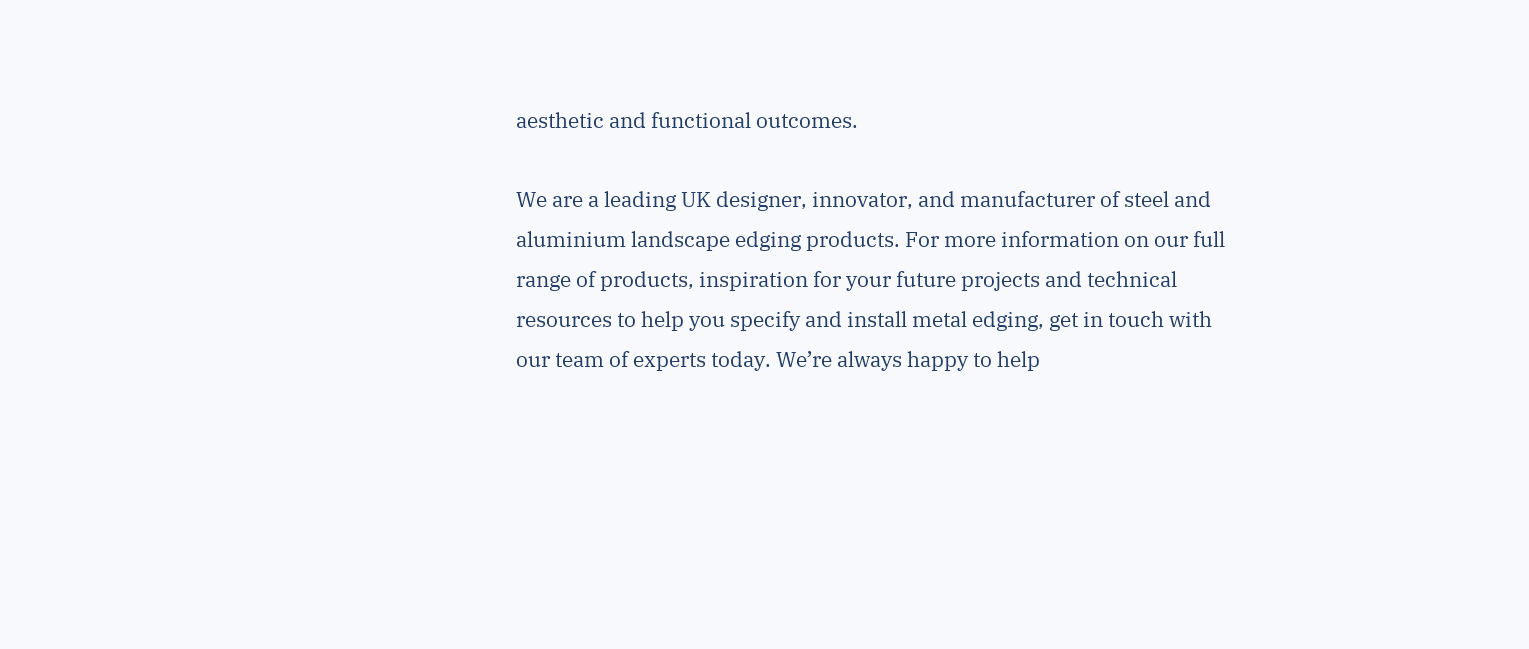aesthetic and functional outcomes.

We are a leading UK designer, innovator, and manufacturer of steel and aluminium landscape edging products. For more information on our full range of products, inspiration for your future projects and technical resources to help you specify and install metal edging, get in touch with our team of experts today. We’re always happy to help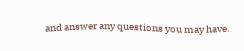and answer any questions you may have.